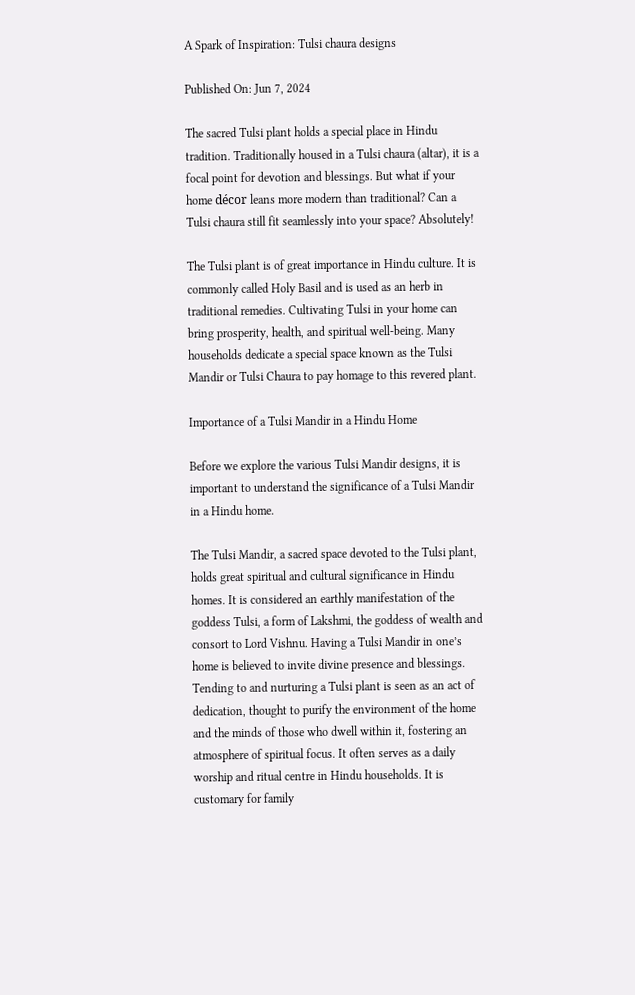A Spark of Inspiration: Tulsi chaura designs

Published On: Jun 7, 2024

The sacred Tulsi plant holds a special place in Hindu tradition. Traditionally housed in a Tulsi chaura (altar), it is a focal point for devotion and blessings. But what if your home décor leans more modern than traditional? Can a Tulsi chaura still fit seamlessly into your space? Absolutely!

The Tulsi plant is of great importance in Hindu culture. It is commonly called Holy Basil and is used as an herb in traditional remedies. Cultivating Tulsi in your home can bring prosperity, health, and spiritual well-being. Many households dedicate a special space known as the Tulsi Mandir or Tulsi Chaura to pay homage to this revered plant.

Importance of a Tulsi Mandir in a Hindu Home

Before we explore the various Tulsi Mandir designs, it is important to understand the significance of a Tulsi Mandir in a Hindu home.

The Tulsi Mandir, a sacred space devoted to the Tulsi plant, holds great spiritual and cultural significance in Hindu homes. It is considered an earthly manifestation of the goddess Tulsi, a form of Lakshmi, the goddess of wealth and consort to Lord Vishnu. Having a Tulsi Mandir in one’s home is believed to invite divine presence and blessings. Tending to and nurturing a Tulsi plant is seen as an act of dedication, thought to purify the environment of the home and the minds of those who dwell within it, fostering an atmosphere of spiritual focus. It often serves as a daily worship and ritual centre in Hindu households. It is customary for family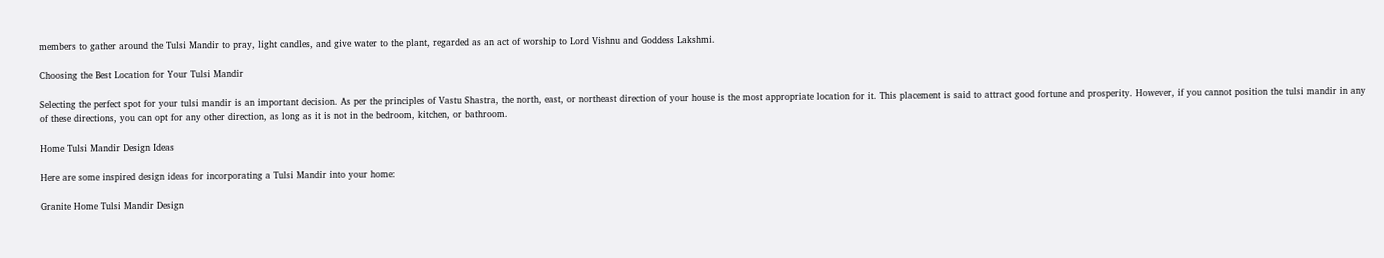members to gather around the Tulsi Mandir to pray, light candles, and give water to the plant, regarded as an act of worship to Lord Vishnu and Goddess Lakshmi.

Choosing the Best Location for Your Tulsi Mandir

Selecting the perfect spot for your tulsi mandir is an important decision. As per the principles of Vastu Shastra, the north, east, or northeast direction of your house is the most appropriate location for it. This placement is said to attract good fortune and prosperity. However, if you cannot position the tulsi mandir in any of these directions, you can opt for any other direction, as long as it is not in the bedroom, kitchen, or bathroom.

Home Tulsi Mandir Design Ideas

Here are some inspired design ideas for incorporating a Tulsi Mandir into your home:

Granite Home Tulsi Mandir Design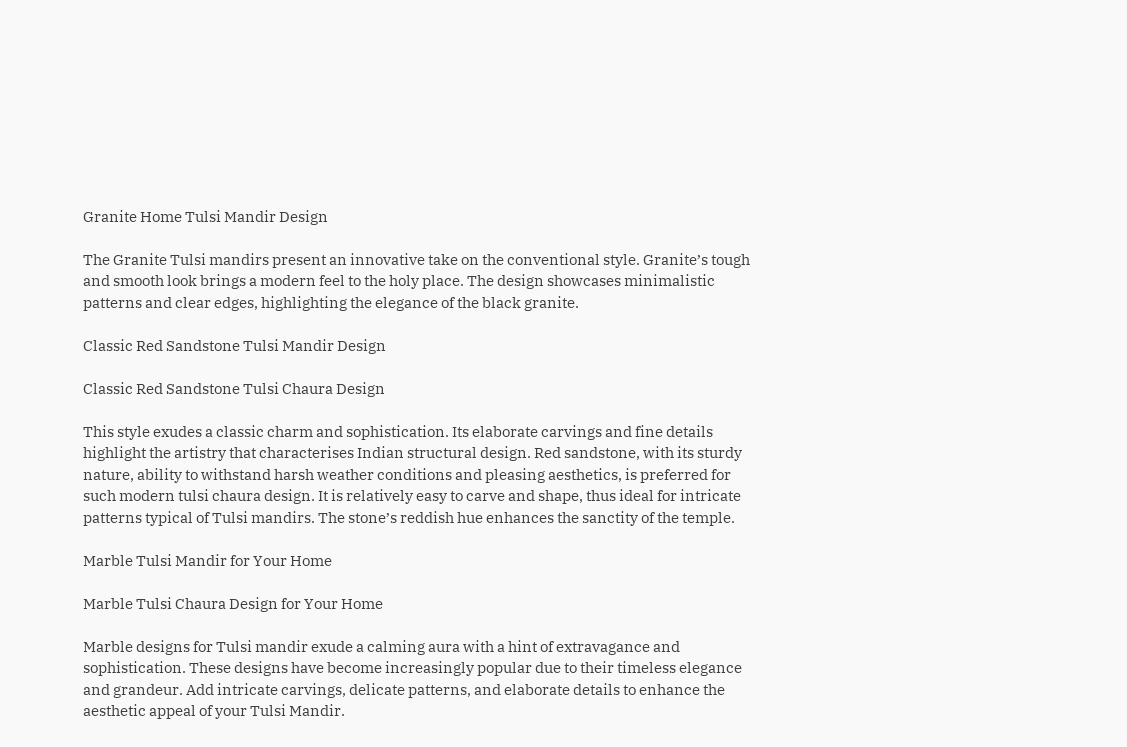Granite Home Tulsi Mandir Design

The Granite Tulsi mandirs present an innovative take on the conventional style. Granite’s tough and smooth look brings a modern feel to the holy place. The design showcases minimalistic patterns and clear edges, highlighting the elegance of the black granite.

Classic Red Sandstone Tulsi Mandir Design

Classic Red Sandstone Tulsi Chaura Design

This style exudes a classic charm and sophistication. Its elaborate carvings and fine details highlight the artistry that characterises Indian structural design. Red sandstone, with its sturdy nature, ability to withstand harsh weather conditions and pleasing aesthetics, is preferred for such modern tulsi chaura design. It is relatively easy to carve and shape, thus ideal for intricate patterns typical of Tulsi mandirs. The stone’s reddish hue enhances the sanctity of the temple.

Marble Tulsi Mandir for Your Home

Marble Tulsi Chaura Design for Your Home

Marble designs for Tulsi mandir exude a calming aura with a hint of extravagance and sophistication. These designs have become increasingly popular due to their timeless elegance and grandeur. Add intricate carvings, delicate patterns, and elaborate details to enhance the aesthetic appeal of your Tulsi Mandir.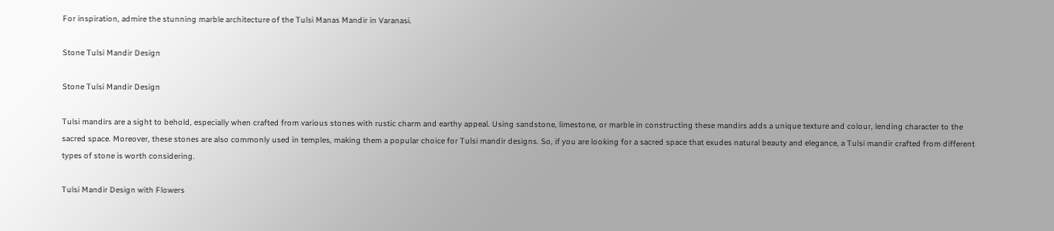For inspiration, admire the stunning marble architecture of the Tulsi Manas Mandir in Varanasi.

Stone Tulsi Mandir Design

Stone Tulsi Mandir Design

Tulsi mandirs are a sight to behold, especially when crafted from various stones with rustic charm and earthy appeal. Using sandstone, limestone, or marble in constructing these mandirs adds a unique texture and colour, lending character to the sacred space. Moreover, these stones are also commonly used in temples, making them a popular choice for Tulsi mandir designs. So, if you are looking for a sacred space that exudes natural beauty and elegance, a Tulsi mandir crafted from different types of stone is worth considering.

Tulsi Mandir Design with Flowers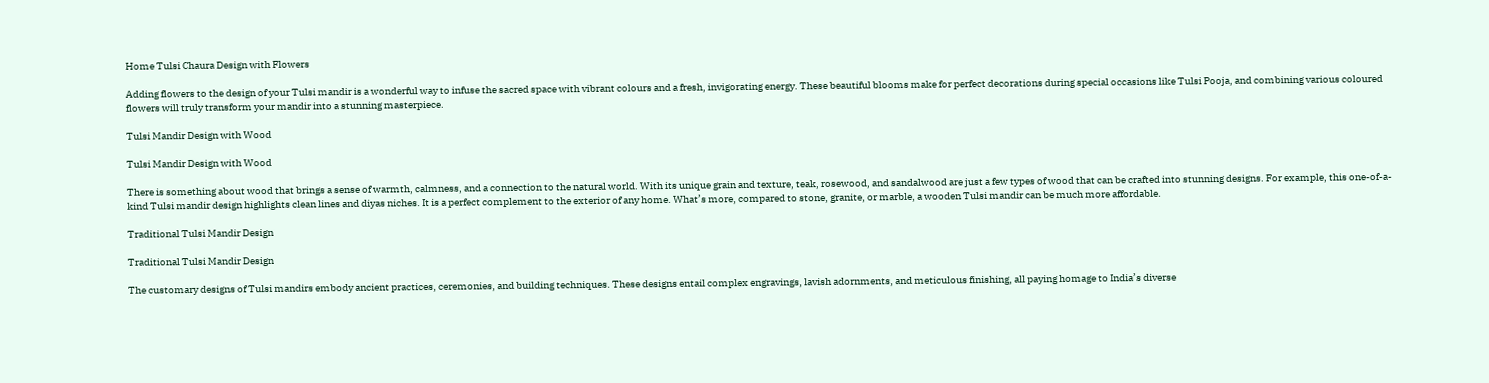Home Tulsi Chaura Design with Flowers

Adding flowers to the design of your Tulsi mandir is a wonderful way to infuse the sacred space with vibrant colours and a fresh, invigorating energy. These beautiful blooms make for perfect decorations during special occasions like Tulsi Pooja, and combining various coloured flowers will truly transform your mandir into a stunning masterpiece.

Tulsi Mandir Design with Wood

Tulsi Mandir Design with Wood

There is something about wood that brings a sense of warmth, calmness, and a connection to the natural world. With its unique grain and texture, teak, rosewood, and sandalwood are just a few types of wood that can be crafted into stunning designs. For example, this one-of-a-kind Tulsi mandir design highlights clean lines and diyas niches. It is a perfect complement to the exterior of any home. What’s more, compared to stone, granite, or marble, a wooden Tulsi mandir can be much more affordable.

Traditional Tulsi Mandir Design

Traditional Tulsi Mandir Design

The customary designs of Tulsi mandirs embody ancient practices, ceremonies, and building techniques. These designs entail complex engravings, lavish adornments, and meticulous finishing, all paying homage to India’s diverse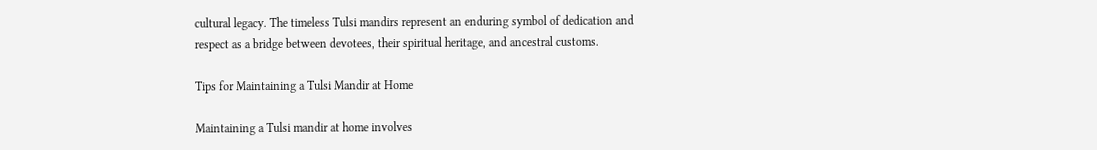cultural legacy. The timeless Tulsi mandirs represent an enduring symbol of dedication and respect as a bridge between devotees, their spiritual heritage, and ancestral customs.

Tips for Maintaining a Tulsi Mandir at Home

Maintaining a Tulsi mandir at home involves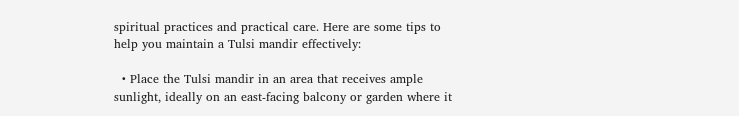spiritual practices and practical care. Here are some tips to help you maintain a Tulsi mandir effectively:

  • Place the Tulsi mandir in an area that receives ample sunlight, ideally on an east-facing balcony or garden where it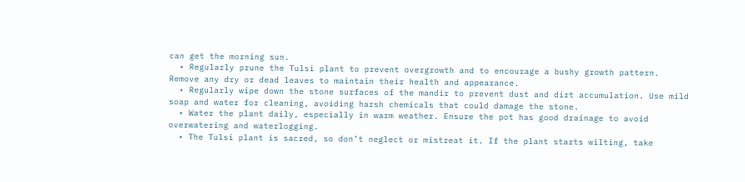can get the morning sun.
  • Regularly prune the Tulsi plant to prevent overgrowth and to encourage a bushy growth pattern. Remove any dry or dead leaves to maintain their health and appearance.
  • Regularly wipe down the stone surfaces of the mandir to prevent dust and dirt accumulation. Use mild soap and water for cleaning, avoiding harsh chemicals that could damage the stone.
  • Water the plant daily, especially in warm weather. Ensure the pot has good drainage to avoid overwatering and waterlogging.
  • The Tulsi plant is sacred, so don’t neglect or mistreat it. If the plant starts wilting, take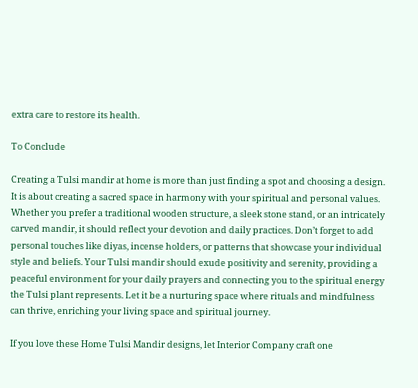extra care to restore its health.

To Conclude

Creating a Tulsi mandir at home is more than just finding a spot and choosing a design. It is about creating a sacred space in harmony with your spiritual and personal values. Whether you prefer a traditional wooden structure, a sleek stone stand, or an intricately carved mandir, it should reflect your devotion and daily practices. Don’t forget to add personal touches like diyas, incense holders, or patterns that showcase your individual style and beliefs. Your Tulsi mandir should exude positivity and serenity, providing a peaceful environment for your daily prayers and connecting you to the spiritual energy the Tulsi plant represents. Let it be a nurturing space where rituals and mindfulness can thrive, enriching your living space and spiritual journey.

If you love these Home Tulsi Mandir designs, let Interior Company craft one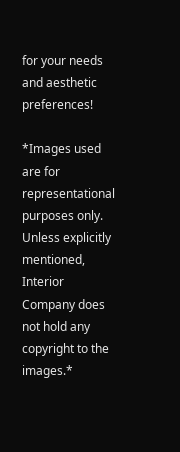for your needs and aesthetic preferences!

*Images used are for representational purposes only. Unless explicitly mentioned, Interior Company does not hold any copyright to the images.*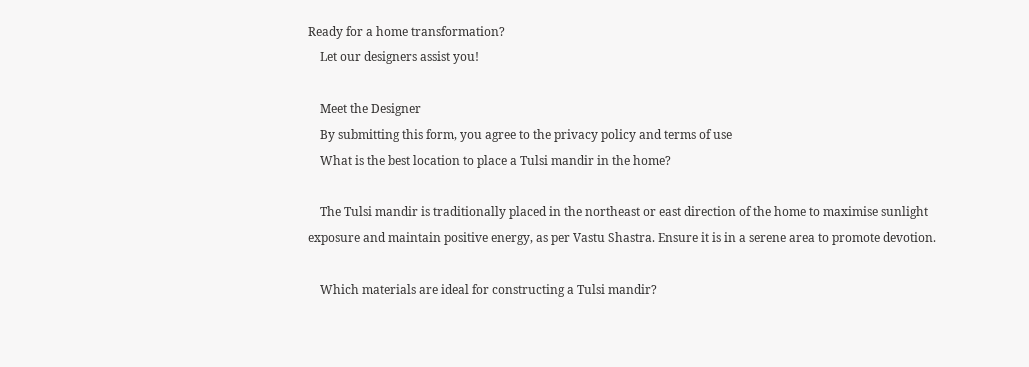Ready for a home transformation?
    Let our designers assist you!

    Meet the Designer
    By submitting this form, you agree to the privacy policy and terms of use
    What is the best location to place a Tulsi mandir in the home?

    The Tulsi mandir is traditionally placed in the northeast or east direction of the home to maximise sunlight exposure and maintain positive energy, as per Vastu Shastra. Ensure it is in a serene area to promote devotion.

    Which materials are ideal for constructing a Tulsi mandir?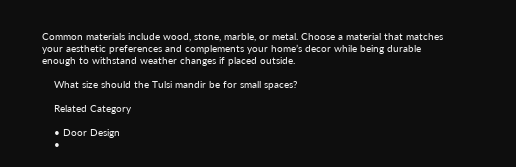Common materials include wood, stone, marble, or metal. Choose a material that matches your aesthetic preferences and complements your home’s decor while being durable enough to withstand weather changes if placed outside.

    What size should the Tulsi mandir be for small spaces?

    Related Category

    • Door Design
    •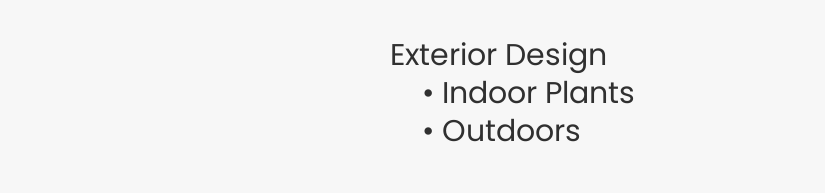Exterior Design
    • Indoor Plants
    • Outdoors